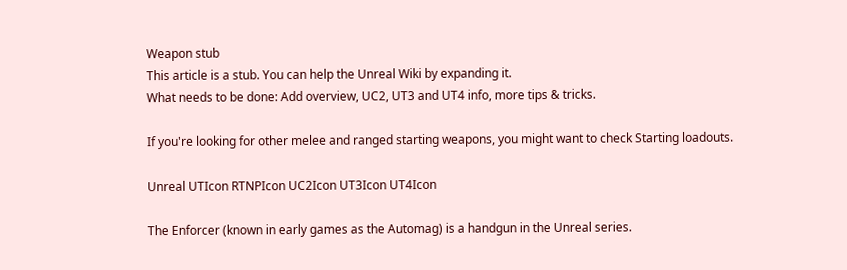Weapon stub
This article is a stub. You can help the Unreal Wiki by expanding it.
What needs to be done: Add overview, UC2, UT3 and UT4 info, more tips & tricks.

If you're looking for other melee and ranged starting weapons, you might want to check Starting loadouts.

Unreal UTIcon RTNPIcon UC2Icon UT3Icon UT4Icon

The Enforcer (known in early games as the Automag) is a handgun in the Unreal series.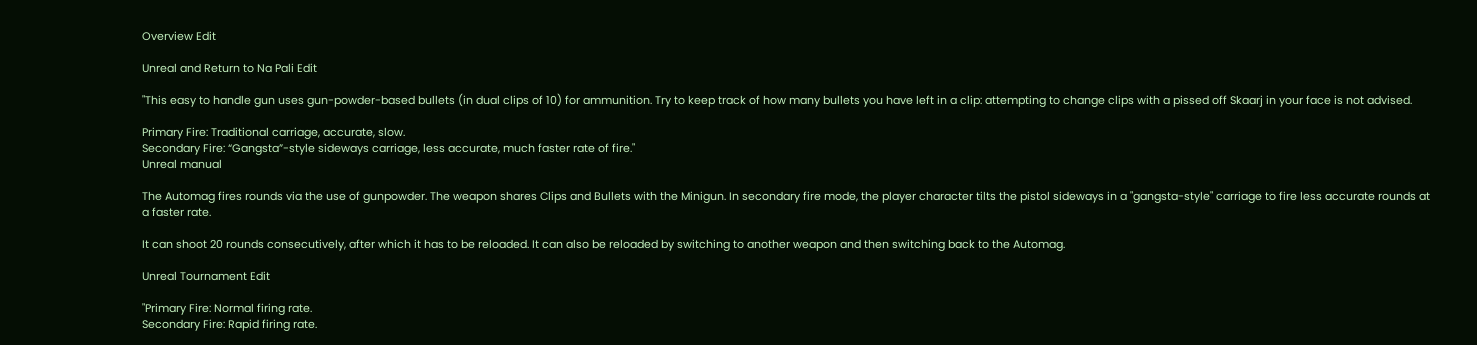Overview Edit

Unreal and Return to Na Pali Edit

"This easy to handle gun uses gun-powder-based bullets (in dual clips of 10) for ammunition. Try to keep track of how many bullets you have left in a clip: attempting to change clips with a pissed off Skaarj in your face is not advised.

Primary Fire: Traditional carriage, accurate, slow.
Secondary Fire: “Gangsta”-style sideways carriage, less accurate, much faster rate of fire."
Unreal manual

The Automag fires rounds via the use of gunpowder. The weapon shares Clips and Bullets with the Minigun. In secondary fire mode, the player character tilts the pistol sideways in a "gangsta-style" carriage to fire less accurate rounds at a faster rate.

It can shoot 20 rounds consecutively, after which it has to be reloaded. It can also be reloaded by switching to another weapon and then switching back to the Automag.

Unreal Tournament Edit

"Primary Fire: Normal firing rate.
Secondary Fire: Rapid firing rate.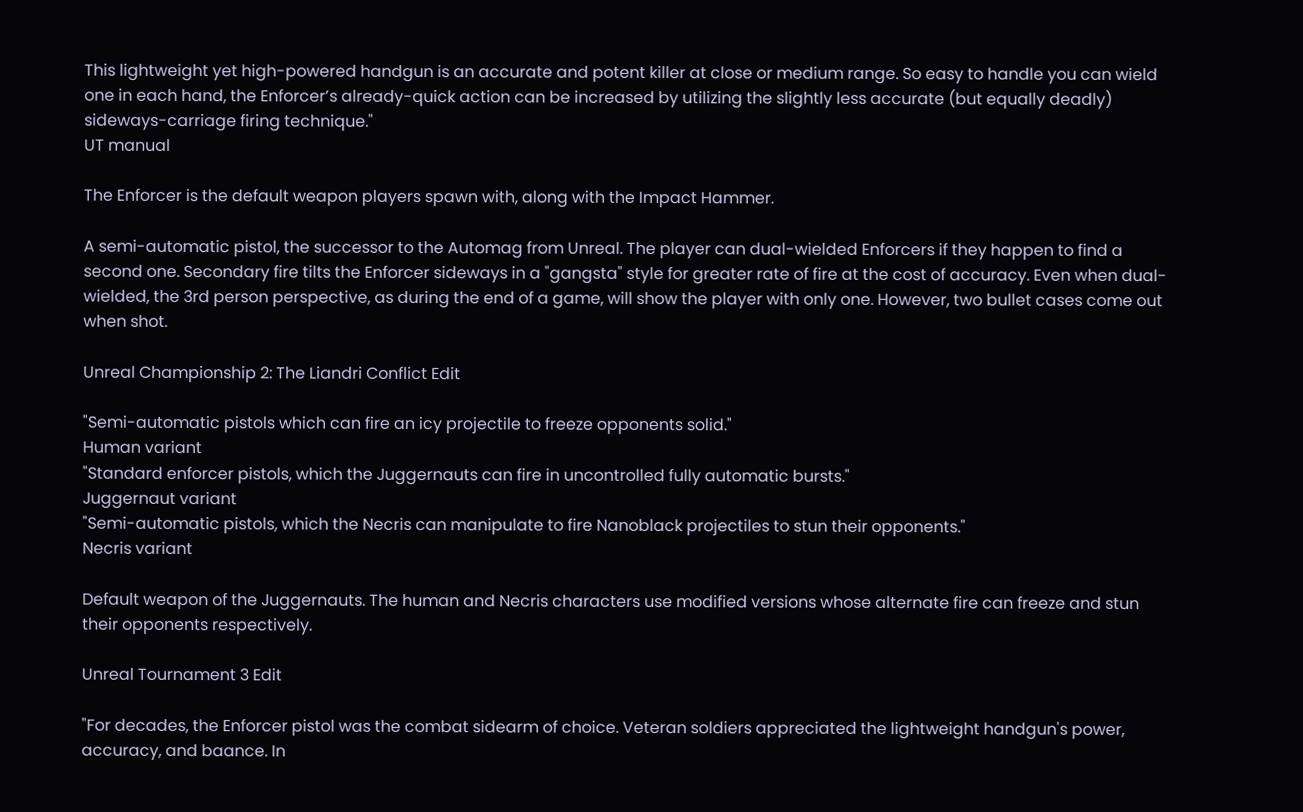This lightweight yet high-powered handgun is an accurate and potent killer at close or medium range. So easy to handle you can wield one in each hand, the Enforcer’s already-quick action can be increased by utilizing the slightly less accurate (but equally deadly) sideways-carriage firing technique."
UT manual

The Enforcer is the default weapon players spawn with, along with the Impact Hammer.

A semi-automatic pistol, the successor to the Automag from Unreal. The player can dual-wielded Enforcers if they happen to find a second one. Secondary fire tilts the Enforcer sideways in a "gangsta" style for greater rate of fire at the cost of accuracy. Even when dual-wielded, the 3rd person perspective, as during the end of a game, will show the player with only one. However, two bullet cases come out when shot.

Unreal Championship 2: The Liandri Conflict Edit

"Semi-automatic pistols which can fire an icy projectile to freeze opponents solid."
Human variant
"Standard enforcer pistols, which the Juggernauts can fire in uncontrolled fully automatic bursts."
Juggernaut variant
"Semi-automatic pistols, which the Necris can manipulate to fire Nanoblack projectiles to stun their opponents."
Necris variant

Default weapon of the Juggernauts. The human and Necris characters use modified versions whose alternate fire can freeze and stun their opponents respectively.

Unreal Tournament 3 Edit

"For decades, the Enforcer pistol was the combat sidearm of choice. Veteran soldiers appreciated the lightweight handgun's power, accuracy, and baance. In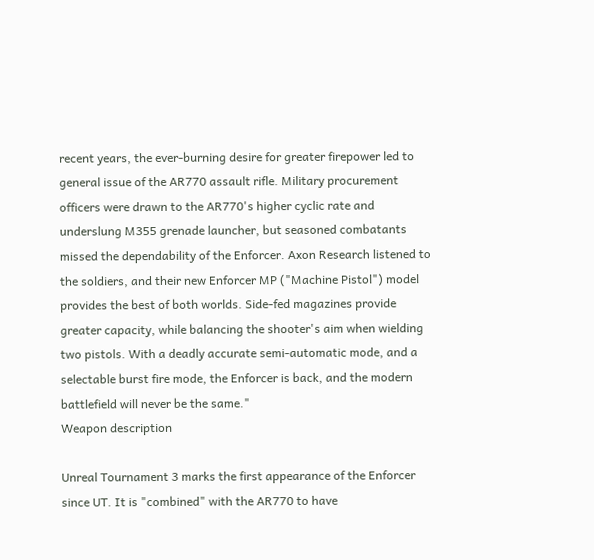recent years, the ever-burning desire for greater firepower led to general issue of the AR770 assault rifle. Military procurement officers were drawn to the AR770's higher cyclic rate and underslung M355 grenade launcher, but seasoned combatants missed the dependability of the Enforcer. Axon Research listened to the soldiers, and their new Enforcer MP ("Machine Pistol") model provides the best of both worlds. Side-fed magazines provide greater capacity, while balancing the shooter's aim when wielding two pistols. With a deadly accurate semi-automatic mode, and a selectable burst fire mode, the Enforcer is back, and the modern battlefield will never be the same."
Weapon description

Unreal Tournament 3 marks the first appearance of the Enforcer since UT. It is "combined" with the AR770 to have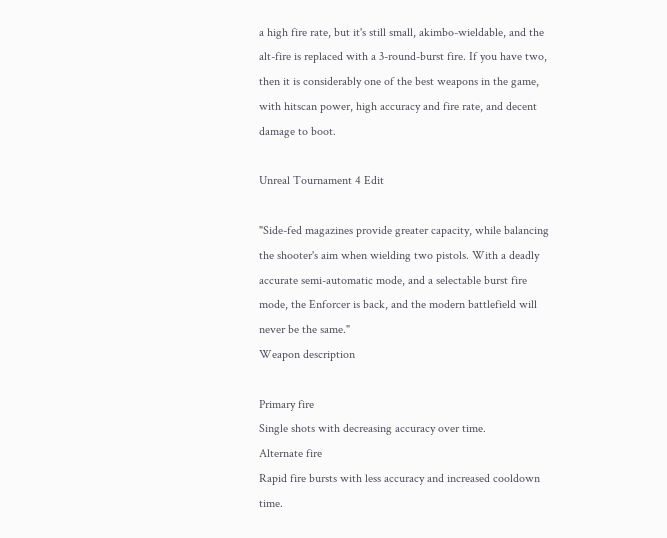a high fire rate, but it's still small, akimbo-wieldable, and the alt-fire is replaced with a 3-round-burst fire. If you have two, then it is considerably one of the best weapons in the game, with hitscan power, high accuracy and fire rate, and decent damage to boot.

Unreal Tournament 4 Edit

"Side-fed magazines provide greater capacity, while balancing the shooter's aim when wielding two pistols. With a deadly accurate semi-automatic mode, and a selectable burst fire mode, the Enforcer is back, and the modern battlefield will never be the same."
Weapon description

Primary fire
Single shots with decreasing accuracy over time.
Alternate fire
Rapid fire bursts with less accuracy and increased cooldown time.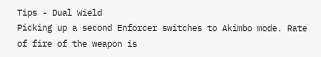Tips - Dual Wield
Picking up a second Enforcer switches to Akimbo mode. Rate of fire of the weapon is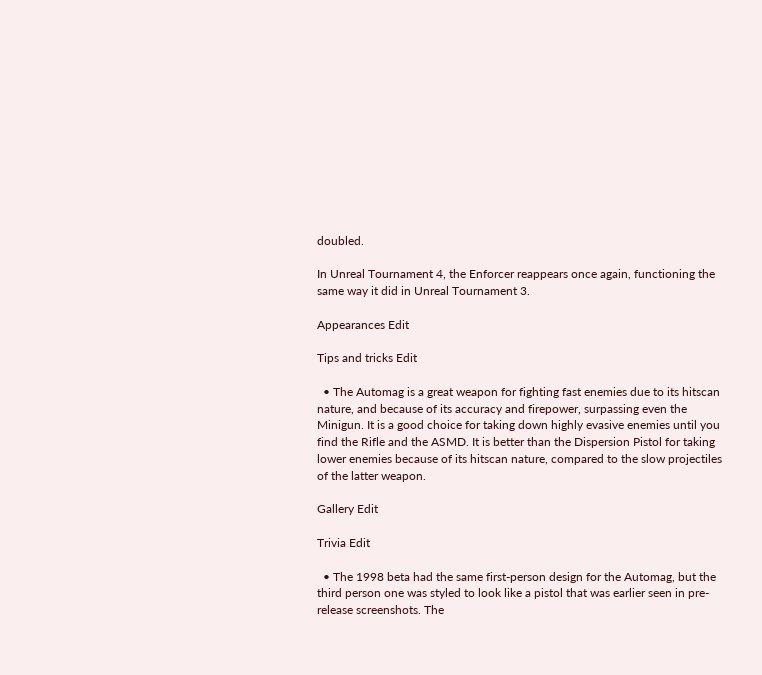doubled.

In Unreal Tournament 4, the Enforcer reappears once again, functioning the same way it did in Unreal Tournament 3.

Appearances Edit

Tips and tricks Edit

  • The Automag is a great weapon for fighting fast enemies due to its hitscan nature, and because of its accuracy and firepower, surpassing even the Minigun. It is a good choice for taking down highly evasive enemies until you find the Rifle and the ASMD. It is better than the Dispersion Pistol for taking lower enemies because of its hitscan nature, compared to the slow projectiles of the latter weapon.

Gallery Edit

Trivia Edit

  • The 1998 beta had the same first-person design for the Automag, but the third person one was styled to look like a pistol that was earlier seen in pre-release screenshots. The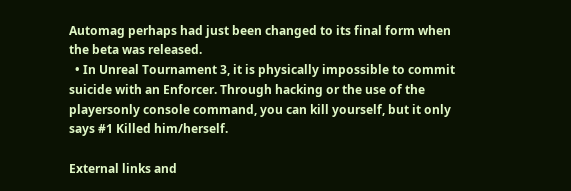Automag perhaps had just been changed to its final form when the beta was released.
  • In Unreal Tournament 3, it is physically impossible to commit suicide with an Enforcer. Through hacking or the use of the playersonly console command, you can kill yourself, but it only says #1 Killed him/herself.

External links and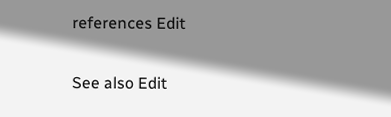references Edit

See also Edit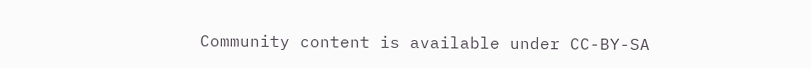Community content is available under CC-BY-SA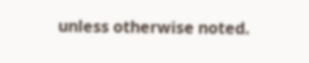unless otherwise noted.